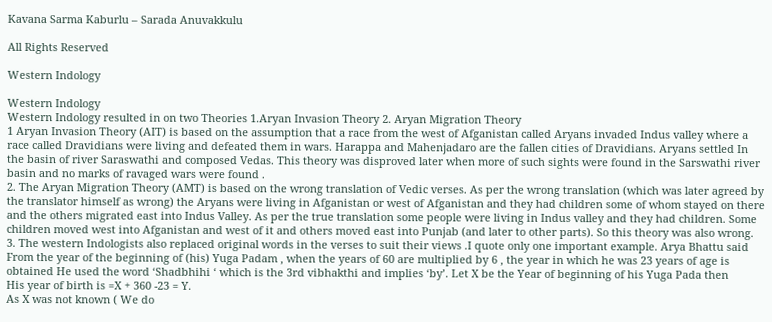Kavana Sarma Kaburlu – Sarada Anuvakkulu

All Rights Reserved

Western Indology

Western Indology
Western Indology resulted in on two Theories 1.Aryan Invasion Theory 2. Aryan Migration Theory
1 Aryan Invasion Theory (AIT) is based on the assumption that a race from the west of Afganistan called Aryans invaded Indus valley where a race called Dravidians were living and defeated them in wars. Harappa and Mahenjadaro are the fallen cities of Dravidians. Aryans settled In the basin of river Saraswathi and composed Vedas. This theory was disproved later when more of such sights were found in the Sarswathi river basin and no marks of ravaged wars were found .
2. The Aryan Migration Theory (AMT) is based on the wrong translation of Vedic verses. As per the wrong translation (which was later agreed by the translator himself as wrong) the Aryans were living in Afganistan or west of Afganistan and they had children some of whom stayed on there and the others migrated east into Indus Valley. As per the true translation some people were living in Indus valley and they had children. Some children moved west into Afganistan and west of it and others moved east into Punjab (and later to other parts). So this theory was also wrong.
3. The western Indologists also replaced original words in the verses to suit their views .I quote only one important example. Arya Bhattu said From the year of the beginning of (his) Yuga Padam , when the years of 60 are multiplied by 6 , the year in which he was 23 years of age is obtained He used the word ‘Shadbhihi ‘ which is the 3rd vibhakthi and implies ‘by’. Let X be the Year of beginning of his Yuga Pada then
His year of birth is =X + 360 -23 = Y.
As X was not known ( We do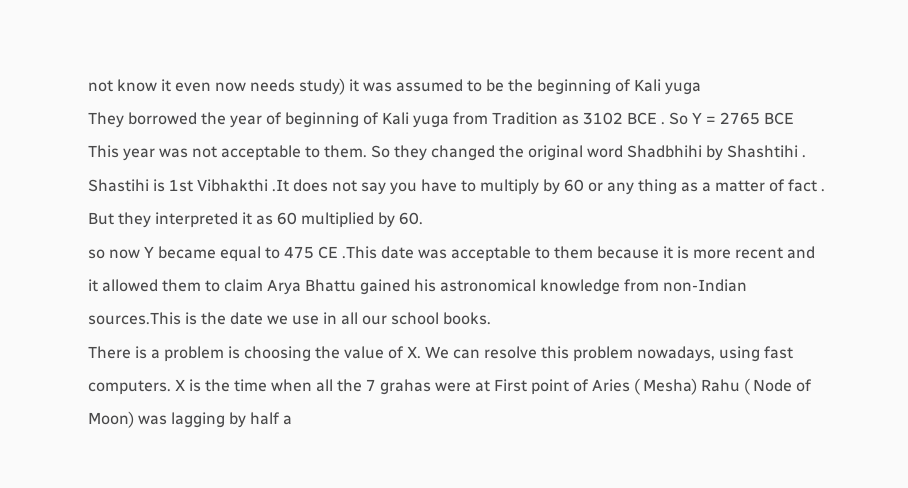not know it even now needs study) it was assumed to be the beginning of Kali yuga
They borrowed the year of beginning of Kali yuga from Tradition as 3102 BCE . So Y = 2765 BCE This year was not acceptable to them. So they changed the original word Shadbhihi by Shashtihi . Shastihi is 1st Vibhakthi .It does not say you have to multiply by 60 or any thing as a matter of fact . But they interpreted it as 60 multiplied by 60.
so now Y became equal to 475 CE .This date was acceptable to them because it is more recent and it allowed them to claim Arya Bhattu gained his astronomical knowledge from non-Indian sources.This is the date we use in all our school books.
There is a problem is choosing the value of X. We can resolve this problem nowadays, using fast computers. X is the time when all the 7 grahas were at First point of Aries ( Mesha) Rahu ( Node of Moon) was lagging by half a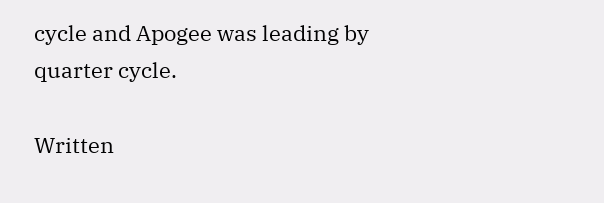cycle and Apogee was leading by quarter cycle.

Written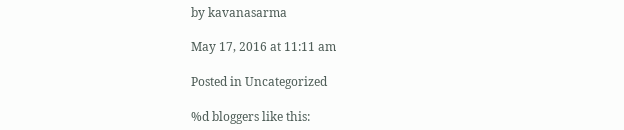by kavanasarma

May 17, 2016 at 11:11 am

Posted in Uncategorized

%d bloggers like this: